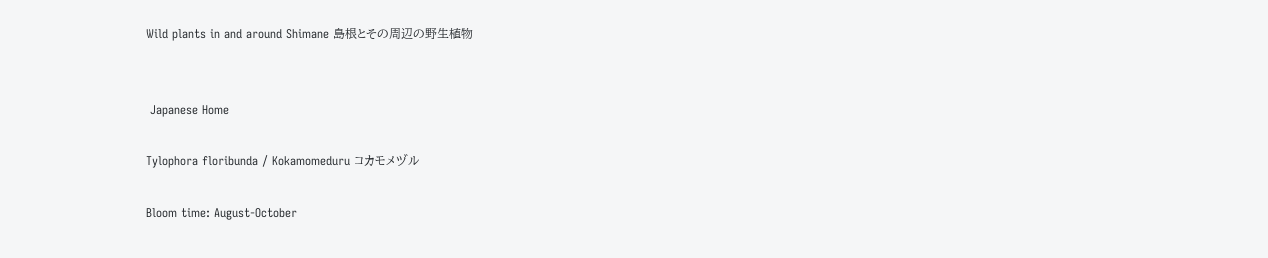Wild plants in and around Shimane 島根とその周辺の野生植物


 Japanese Home

Tylophora floribunda / Kokamomeduru コカモメヅル

Bloom time: August-October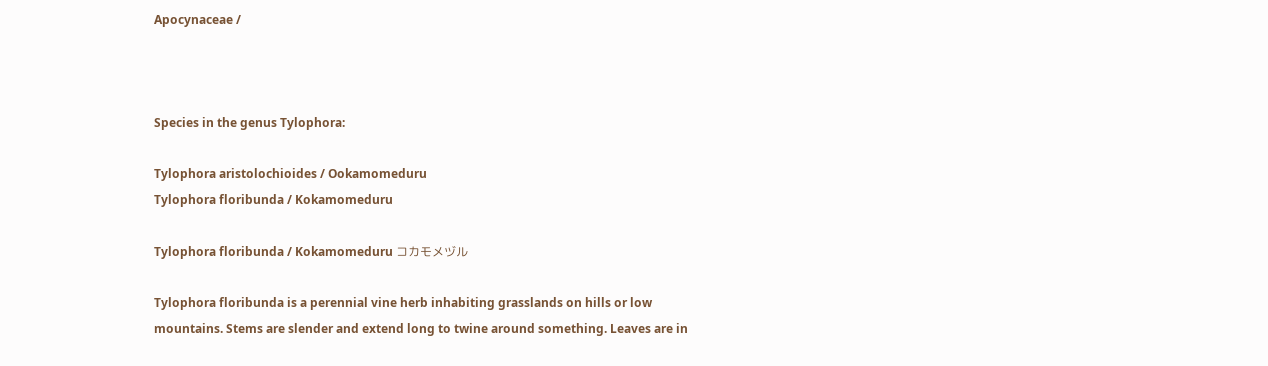Apocynaceae /



Species in the genus Tylophora:

Tylophora aristolochioides / Ookamomeduru
Tylophora floribunda / Kokamomeduru

Tylophora floribunda / Kokamomeduru コカモメヅル

Tylophora floribunda is a perennial vine herb inhabiting grasslands on hills or low mountains. Stems are slender and extend long to twine around something. Leaves are in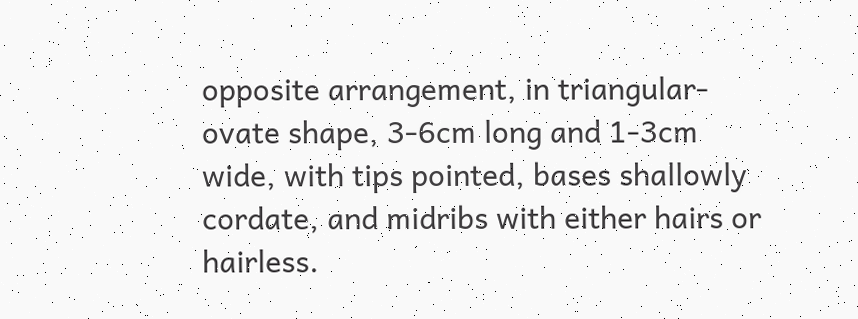opposite arrangement, in triangular-ovate shape, 3-6cm long and 1-3cm wide, with tips pointed, bases shallowly cordate, and midribs with either hairs or hairless.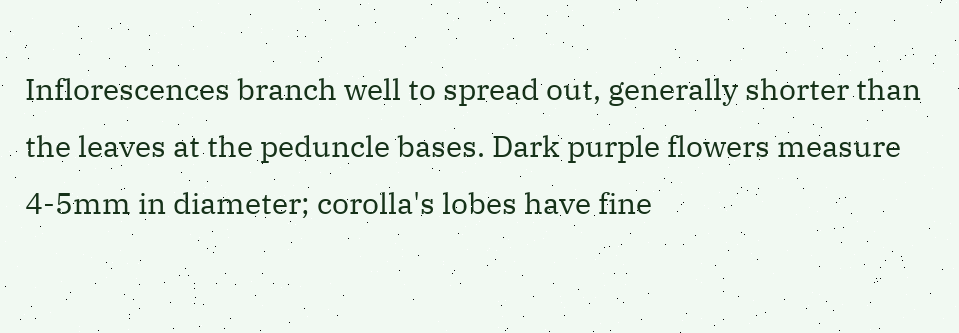Inflorescences branch well to spread out, generally shorter than the leaves at the peduncle bases. Dark purple flowers measure 4-5mm in diameter; corolla's lobes have fine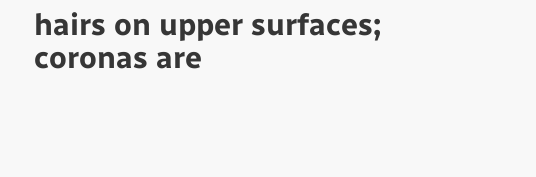hairs on upper surfaces; coronas are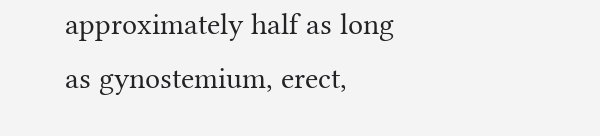approximately half as long as gynostemium, erect,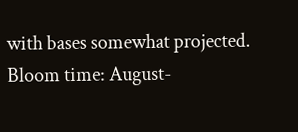with bases somewhat projected. Bloom time: August-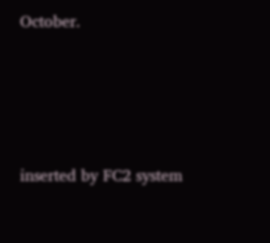October.




inserted by FC2 system